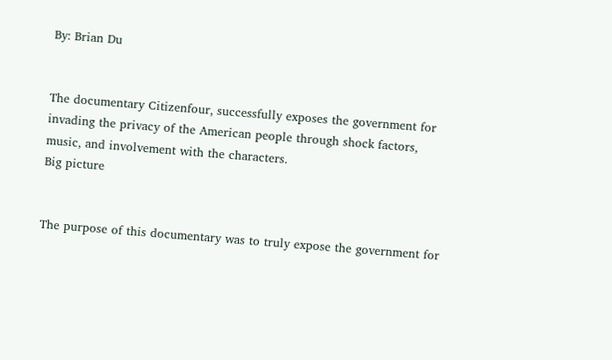By: Brian Du


The documentary Citizenfour, successfully exposes the government for invading the privacy of the American people through shock factors, music, and involvement with the characters.
Big picture


The purpose of this documentary was to truly expose the government for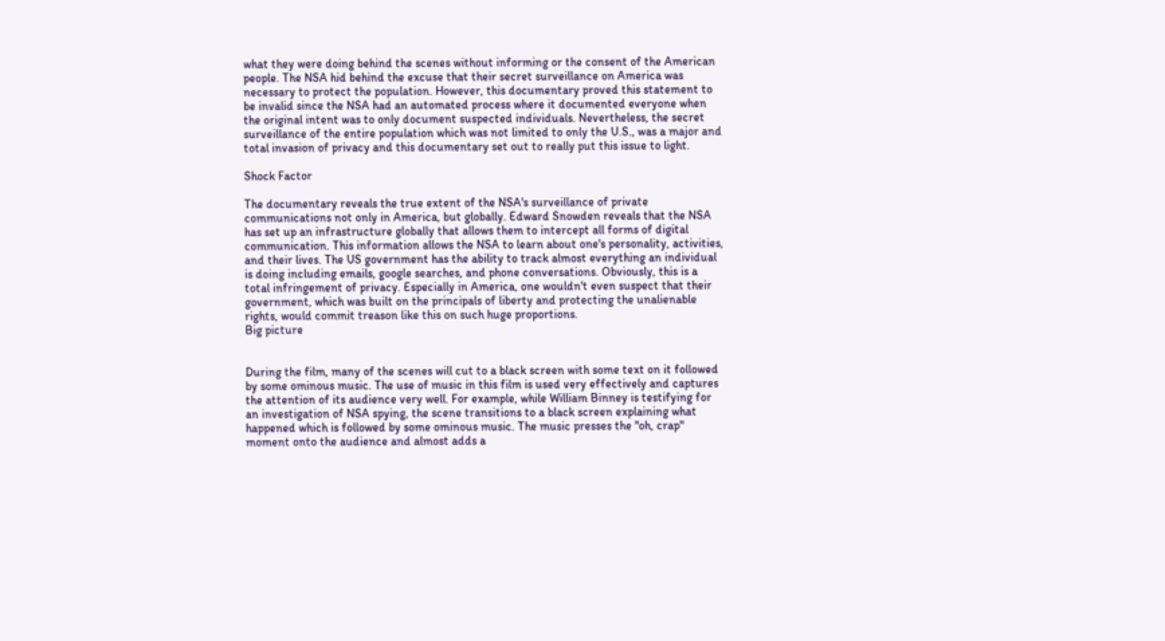what they were doing behind the scenes without informing or the consent of the American people. The NSA hid behind the excuse that their secret surveillance on America was necessary to protect the population. However, this documentary proved this statement to be invalid since the NSA had an automated process where it documented everyone when the original intent was to only document suspected individuals. Nevertheless, the secret surveillance of the entire population which was not limited to only the U.S., was a major and total invasion of privacy and this documentary set out to really put this issue to light.

Shock Factor

The documentary reveals the true extent of the NSA's surveillance of private communications not only in America, but globally. Edward Snowden reveals that the NSA has set up an infrastructure globally that allows them to intercept all forms of digital communication. This information allows the NSA to learn about one's personality, activities, and their lives. The US government has the ability to track almost everything an individual is doing including emails, google searches, and phone conversations. Obviously, this is a total infringement of privacy. Especially in America, one wouldn't even suspect that their government, which was built on the principals of liberty and protecting the unalienable rights, would commit treason like this on such huge proportions.
Big picture


During the film, many of the scenes will cut to a black screen with some text on it followed by some ominous music. The use of music in this film is used very effectively and captures the attention of its audience very well. For example, while William Binney is testifying for an investigation of NSA spying, the scene transitions to a black screen explaining what happened which is followed by some ominous music. The music presses the "oh, crap" moment onto the audience and almost adds a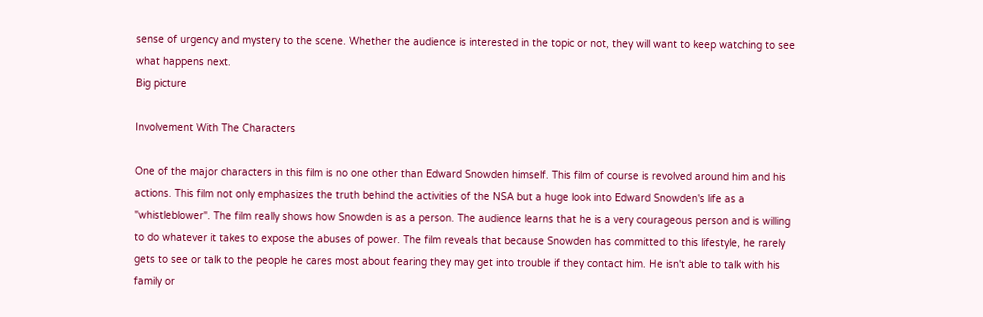sense of urgency and mystery to the scene. Whether the audience is interested in the topic or not, they will want to keep watching to see what happens next.
Big picture

Involvement With The Characters

One of the major characters in this film is no one other than Edward Snowden himself. This film of course is revolved around him and his actions. This film not only emphasizes the truth behind the activities of the NSA but a huge look into Edward Snowden's life as a "whistleblower". The film really shows how Snowden is as a person. The audience learns that he is a very courageous person and is willing to do whatever it takes to expose the abuses of power. The film reveals that because Snowden has committed to this lifestyle, he rarely gets to see or talk to the people he cares most about fearing they may get into trouble if they contact him. He isn't able to talk with his family or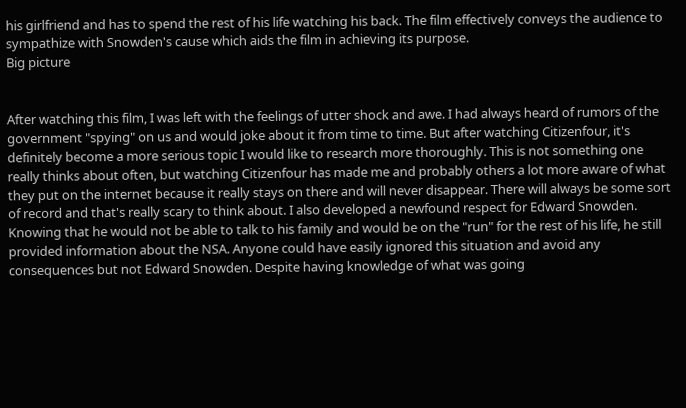his girlfriend and has to spend the rest of his life watching his back. The film effectively conveys the audience to sympathize with Snowden's cause which aids the film in achieving its purpose.
Big picture


After watching this film, I was left with the feelings of utter shock and awe. I had always heard of rumors of the government "spying" on us and would joke about it from time to time. But after watching Citizenfour, it's definitely become a more serious topic I would like to research more thoroughly. This is not something one really thinks about often, but watching Citizenfour has made me and probably others a lot more aware of what they put on the internet because it really stays on there and will never disappear. There will always be some sort of record and that's really scary to think about. I also developed a newfound respect for Edward Snowden. Knowing that he would not be able to talk to his family and would be on the "run" for the rest of his life, he still provided information about the NSA. Anyone could have easily ignored this situation and avoid any consequences but not Edward Snowden. Despite having knowledge of what was going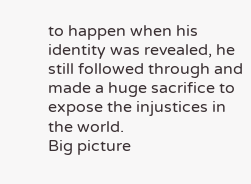to happen when his identity was revealed, he still followed through and made a huge sacrifice to expose the injustices in the world.
Big picture